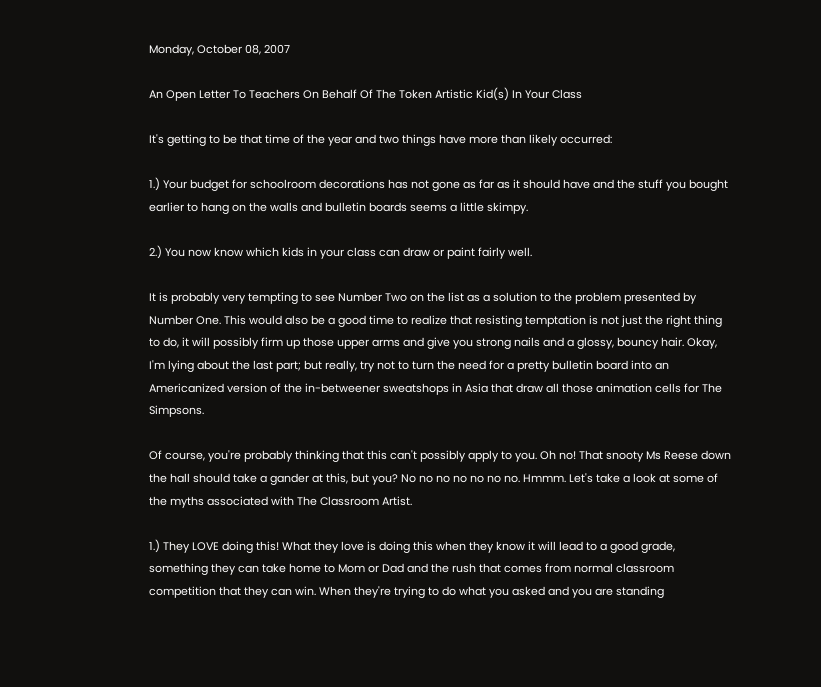Monday, October 08, 2007

An Open Letter To Teachers On Behalf Of The Token Artistic Kid(s) In Your Class

It's getting to be that time of the year and two things have more than likely occurred:

1.) Your budget for schoolroom decorations has not gone as far as it should have and the stuff you bought earlier to hang on the walls and bulletin boards seems a little skimpy.

2.) You now know which kids in your class can draw or paint fairly well.

It is probably very tempting to see Number Two on the list as a solution to the problem presented by Number One. This would also be a good time to realize that resisting temptation is not just the right thing to do, it will possibly firm up those upper arms and give you strong nails and a glossy, bouncy hair. Okay, I'm lying about the last part; but really, try not to turn the need for a pretty bulletin board into an Americanized version of the in-betweener sweatshops in Asia that draw all those animation cells for The Simpsons.

Of course, you're probably thinking that this can't possibly apply to you. Oh no! That snooty Ms Reese down the hall should take a gander at this, but you? No no no no no no no. Hmmm. Let's take a look at some of the myths associated with The Classroom Artist.

1.) They LOVE doing this! What they love is doing this when they know it will lead to a good grade, something they can take home to Mom or Dad and the rush that comes from normal classroom competition that they can win. When they're trying to do what you asked and you are standing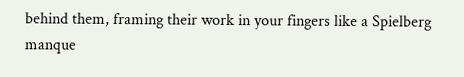behind them, framing their work in your fingers like a Spielberg manque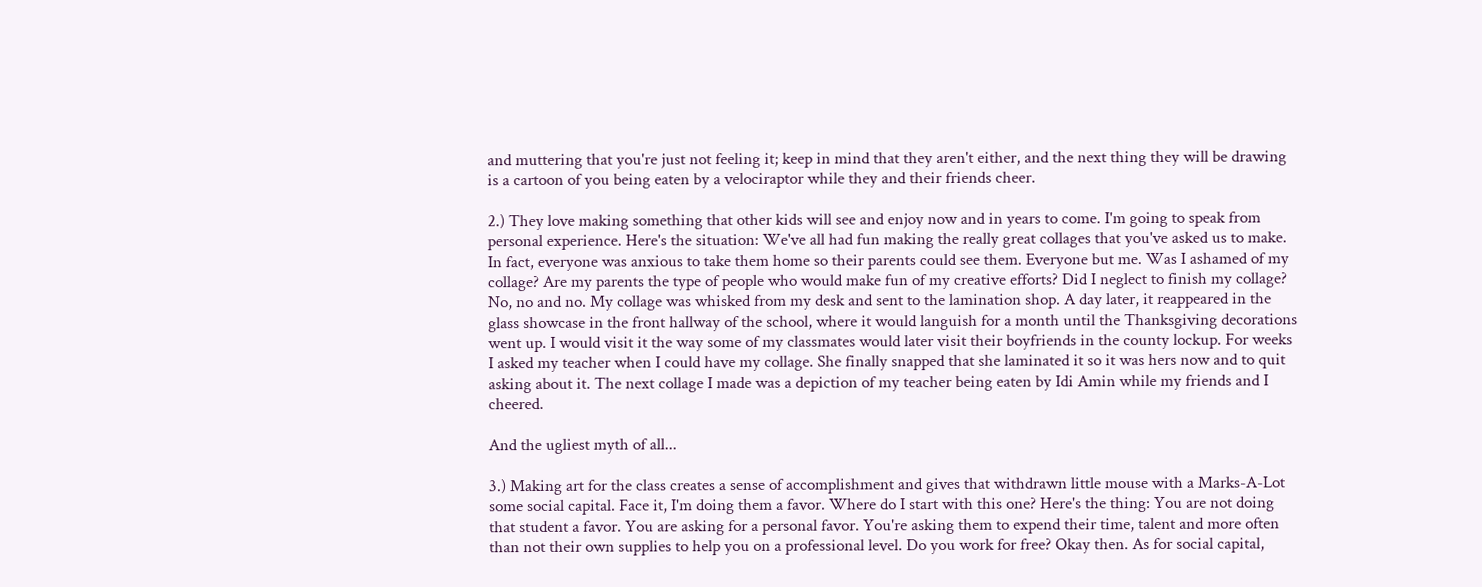and muttering that you're just not feeling it; keep in mind that they aren't either, and the next thing they will be drawing is a cartoon of you being eaten by a velociraptor while they and their friends cheer.

2.) They love making something that other kids will see and enjoy now and in years to come. I'm going to speak from personal experience. Here's the situation: We've all had fun making the really great collages that you've asked us to make. In fact, everyone was anxious to take them home so their parents could see them. Everyone but me. Was I ashamed of my collage? Are my parents the type of people who would make fun of my creative efforts? Did I neglect to finish my collage? No, no and no. My collage was whisked from my desk and sent to the lamination shop. A day later, it reappeared in the glass showcase in the front hallway of the school, where it would languish for a month until the Thanksgiving decorations went up. I would visit it the way some of my classmates would later visit their boyfriends in the county lockup. For weeks I asked my teacher when I could have my collage. She finally snapped that she laminated it so it was hers now and to quit asking about it. The next collage I made was a depiction of my teacher being eaten by Idi Amin while my friends and I cheered.

And the ugliest myth of all...

3.) Making art for the class creates a sense of accomplishment and gives that withdrawn little mouse with a Marks-A-Lot some social capital. Face it, I'm doing them a favor. Where do I start with this one? Here's the thing: You are not doing that student a favor. You are asking for a personal favor. You're asking them to expend their time, talent and more often than not their own supplies to help you on a professional level. Do you work for free? Okay then. As for social capital,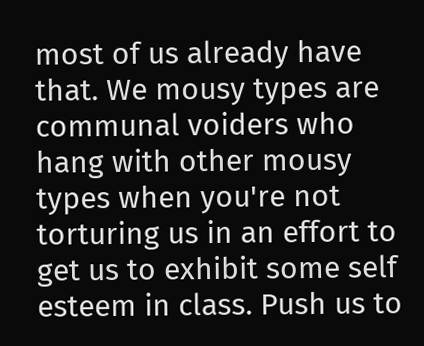most of us already have that. We mousy types are communal voiders who hang with other mousy types when you're not torturing us in an effort to get us to exhibit some self esteem in class. Push us to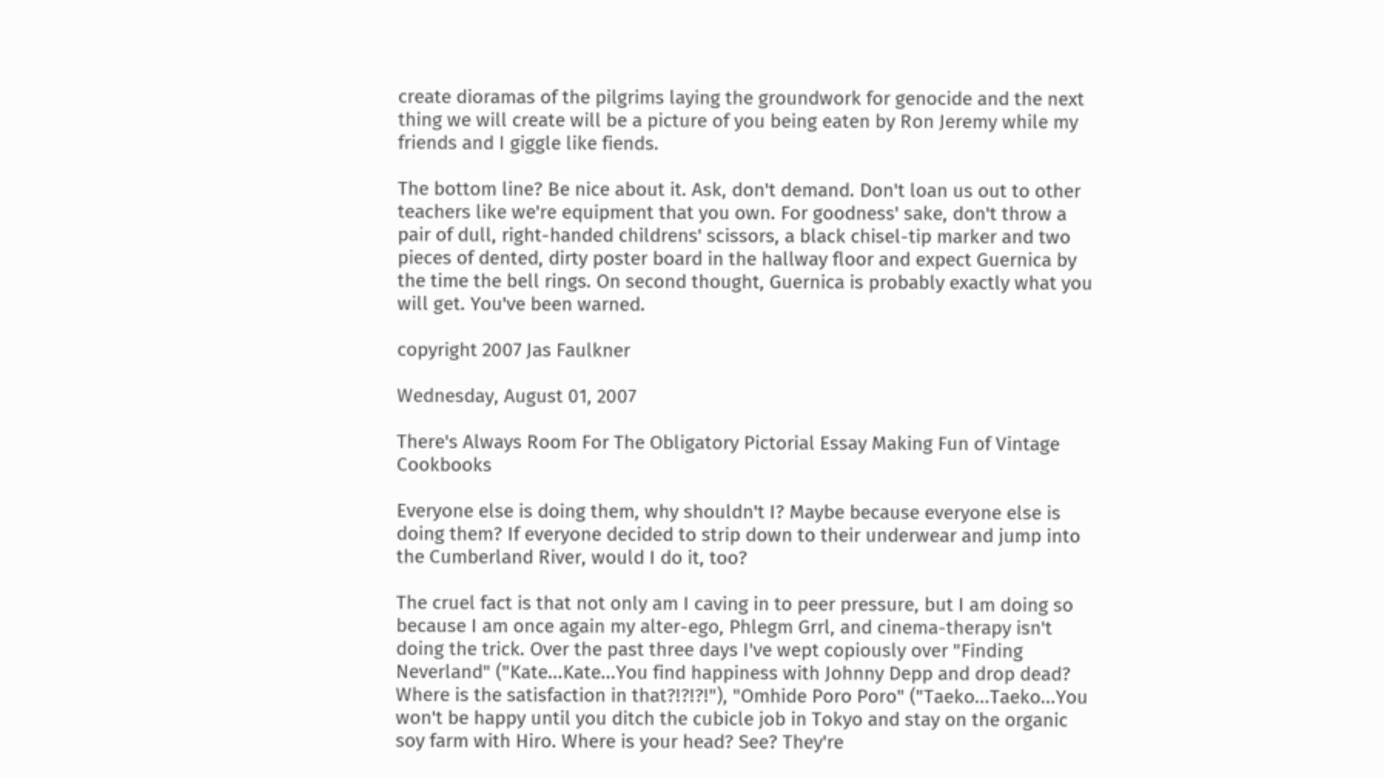create dioramas of the pilgrims laying the groundwork for genocide and the next thing we will create will be a picture of you being eaten by Ron Jeremy while my friends and I giggle like fiends.

The bottom line? Be nice about it. Ask, don't demand. Don't loan us out to other teachers like we're equipment that you own. For goodness' sake, don't throw a pair of dull, right-handed childrens' scissors, a black chisel-tip marker and two pieces of dented, dirty poster board in the hallway floor and expect Guernica by the time the bell rings. On second thought, Guernica is probably exactly what you will get. You've been warned.

copyright 2007 Jas Faulkner

Wednesday, August 01, 2007

There's Always Room For The Obligatory Pictorial Essay Making Fun of Vintage Cookbooks

Everyone else is doing them, why shouldn't I? Maybe because everyone else is doing them? If everyone decided to strip down to their underwear and jump into the Cumberland River, would I do it, too?

The cruel fact is that not only am I caving in to peer pressure, but I am doing so because I am once again my alter-ego, Phlegm Grrl, and cinema-therapy isn't doing the trick. Over the past three days I've wept copiously over "Finding Neverland" ("Kate...Kate...You find happiness with Johnny Depp and drop dead? Where is the satisfaction in that?!?!?!"), "Omhide Poro Poro" ("Taeko...Taeko...You won't be happy until you ditch the cubicle job in Tokyo and stay on the organic soy farm with Hiro. Where is your head? See? They're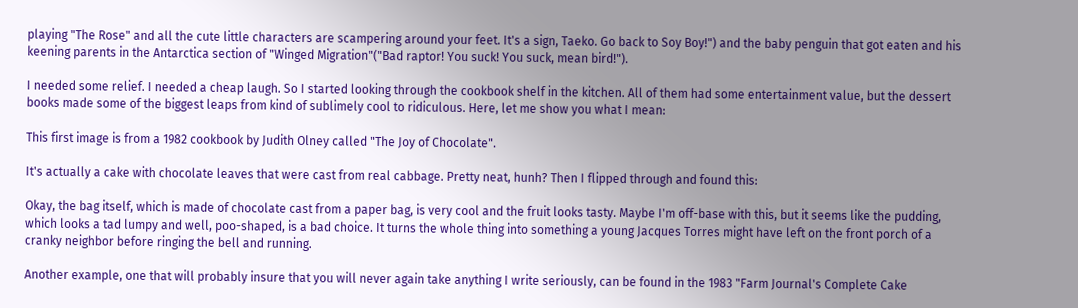playing "The Rose" and all the cute little characters are scampering around your feet. It's a sign, Taeko. Go back to Soy Boy!") and the baby penguin that got eaten and his keening parents in the Antarctica section of "Winged Migration"("Bad raptor! You suck! You suck, mean bird!").

I needed some relief. I needed a cheap laugh. So I started looking through the cookbook shelf in the kitchen. All of them had some entertainment value, but the dessert books made some of the biggest leaps from kind of sublimely cool to ridiculous. Here, let me show you what I mean:

This first image is from a 1982 cookbook by Judith Olney called "The Joy of Chocolate".

It's actually a cake with chocolate leaves that were cast from real cabbage. Pretty neat, hunh? Then I flipped through and found this:

Okay, the bag itself, which is made of chocolate cast from a paper bag, is very cool and the fruit looks tasty. Maybe I'm off-base with this, but it seems like the pudding, which looks a tad lumpy and well, poo-shaped, is a bad choice. It turns the whole thing into something a young Jacques Torres might have left on the front porch of a cranky neighbor before ringing the bell and running.

Another example, one that will probably insure that you will never again take anything I write seriously, can be found in the 1983 "Farm Journal's Complete Cake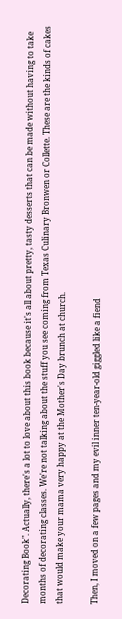Decorating Book". Actually, there's a lot to love about this book because it's all about pretty, tasty desserts that can be made without having to take months of decorating classes. We're not talking about the stuff you see coming from Texas Culinary Bronwen or Collette. These are the kinds of cakes that would make your mama very happy at the Mother's Day brunch at church.

Then, I moved on a few pages and my evil inner ten-year-old giggled like a fiend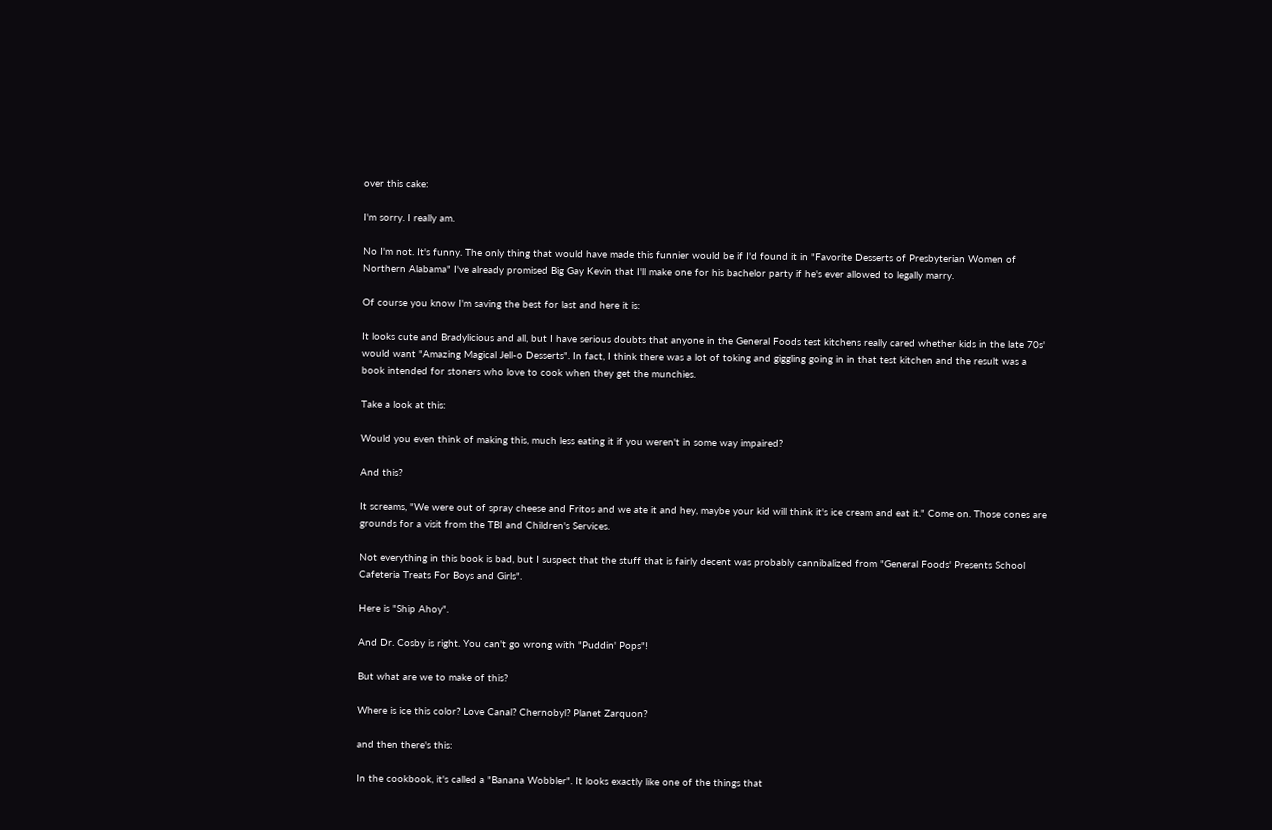over this cake:

I'm sorry. I really am.

No I'm not. It's funny. The only thing that would have made this funnier would be if I'd found it in "Favorite Desserts of Presbyterian Women of Northern Alabama" I've already promised Big Gay Kevin that I'll make one for his bachelor party if he's ever allowed to legally marry.

Of course you know I'm saving the best for last and here it is:

It looks cute and Bradylicious and all, but I have serious doubts that anyone in the General Foods test kitchens really cared whether kids in the late 70s' would want "Amazing Magical Jell-o Desserts". In fact, I think there was a lot of toking and giggling going in in that test kitchen and the result was a book intended for stoners who love to cook when they get the munchies.

Take a look at this:

Would you even think of making this, much less eating it if you weren't in some way impaired?

And this?

It screams, "We were out of spray cheese and Fritos and we ate it and hey, maybe your kid will think it's ice cream and eat it." Come on. Those cones are grounds for a visit from the TBI and Children's Services.

Not everything in this book is bad, but I suspect that the stuff that is fairly decent was probably cannibalized from "General Foods' Presents School Cafeteria Treats For Boys and Girls".

Here is "Ship Ahoy".

And Dr. Cosby is right. You can't go wrong with "Puddin' Pops"!

But what are we to make of this?

Where is ice this color? Love Canal? Chernobyl? Planet Zarquon?

and then there's this:

In the cookbook, it's called a "Banana Wobbler". It looks exactly like one of the things that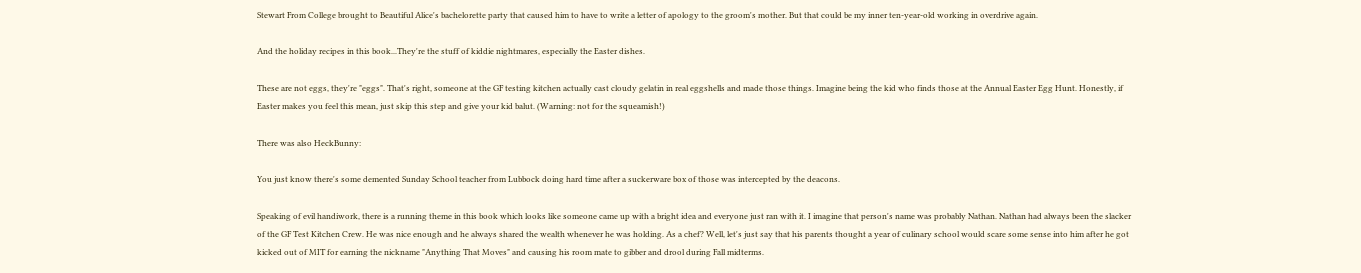Stewart From College brought to Beautiful Alice's bachelorette party that caused him to have to write a letter of apology to the groom's mother. But that could be my inner ten-year-old working in overdrive again.

And the holiday recipes in this book...They're the stuff of kiddie nightmares, especially the Easter dishes.

These are not eggs, they're "eggs". That's right, someone at the GF testing kitchen actually cast cloudy gelatin in real eggshells and made those things. Imagine being the kid who finds those at the Annual Easter Egg Hunt. Honestly, if Easter makes you feel this mean, just skip this step and give your kid balut. (Warning: not for the squeamish!)

There was also HeckBunny:

You just know there's some demented Sunday School teacher from Lubbock doing hard time after a suckerware box of those was intercepted by the deacons.

Speaking of evil handiwork, there is a running theme in this book which looks like someone came up with a bright idea and everyone just ran with it. I imagine that person's name was probably Nathan. Nathan had always been the slacker of the GF Test Kitchen Crew. He was nice enough and he always shared the wealth whenever he was holding. As a chef? Well, let's just say that his parents thought a year of culinary school would scare some sense into him after he got kicked out of MIT for earning the nickname "Anything That Moves" and causing his room mate to gibber and drool during Fall midterms.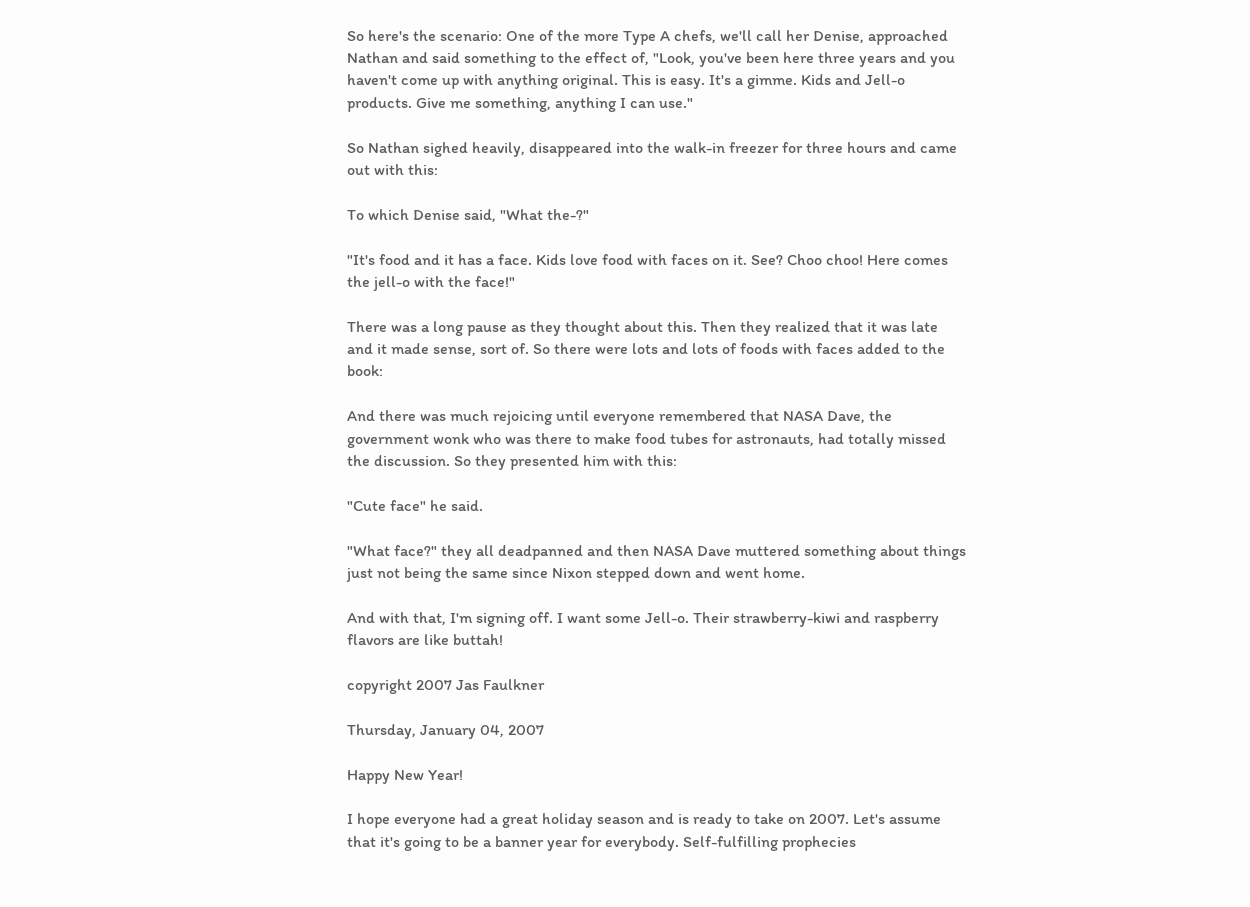So here's the scenario: One of the more Type A chefs, we'll call her Denise, approached Nathan and said something to the effect of, "Look, you've been here three years and you haven't come up with anything original. This is easy. It's a gimme. Kids and Jell-o products. Give me something, anything I can use."

So Nathan sighed heavily, disappeared into the walk-in freezer for three hours and came out with this:

To which Denise said, "What the-?"

"It's food and it has a face. Kids love food with faces on it. See? Choo choo! Here comes the jell-o with the face!"

There was a long pause as they thought about this. Then they realized that it was late and it made sense, sort of. So there were lots and lots of foods with faces added to the book:

And there was much rejoicing until everyone remembered that NASA Dave, the government wonk who was there to make food tubes for astronauts, had totally missed the discussion. So they presented him with this:

"Cute face" he said.

"What face?" they all deadpanned and then NASA Dave muttered something about things just not being the same since Nixon stepped down and went home.

And with that, I'm signing off. I want some Jell-o. Their strawberry-kiwi and raspberry flavors are like buttah!

copyright 2007 Jas Faulkner

Thursday, January 04, 2007

Happy New Year!

I hope everyone had a great holiday season and is ready to take on 2007. Let's assume that it's going to be a banner year for everybody. Self-fulfilling prophecies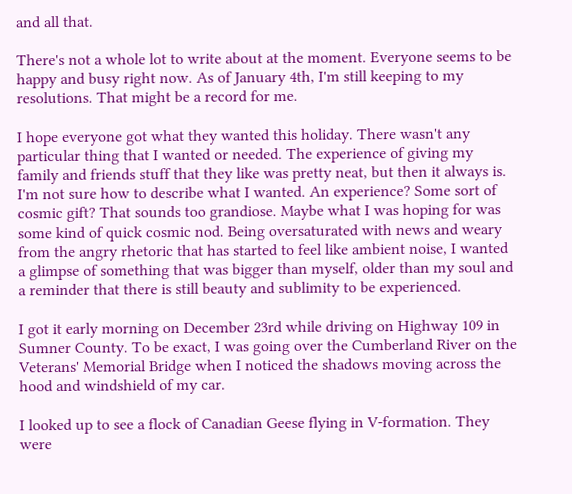and all that.

There's not a whole lot to write about at the moment. Everyone seems to be happy and busy right now. As of January 4th, I'm still keeping to my resolutions. That might be a record for me.

I hope everyone got what they wanted this holiday. There wasn't any particular thing that I wanted or needed. The experience of giving my family and friends stuff that they like was pretty neat, but then it always is. I'm not sure how to describe what I wanted. An experience? Some sort of cosmic gift? That sounds too grandiose. Maybe what I was hoping for was some kind of quick cosmic nod. Being oversaturated with news and weary from the angry rhetoric that has started to feel like ambient noise, I wanted a glimpse of something that was bigger than myself, older than my soul and a reminder that there is still beauty and sublimity to be experienced.

I got it early morning on December 23rd while driving on Highway 109 in Sumner County. To be exact, I was going over the Cumberland River on the Veterans' Memorial Bridge when I noticed the shadows moving across the hood and windshield of my car.

I looked up to see a flock of Canadian Geese flying in V-formation. They were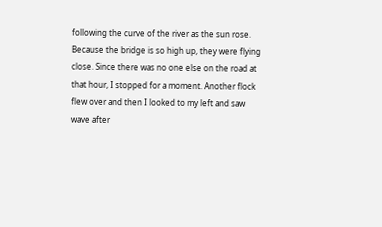following the curve of the river as the sun rose. Because the bridge is so high up, they were flying close. Since there was no one else on the road at that hour, I stopped for a moment. Another flock flew over and then I looked to my left and saw wave after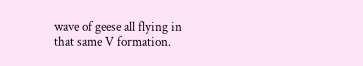wave of geese all flying in that same V formation.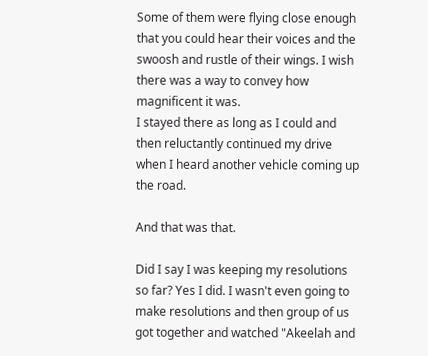Some of them were flying close enough that you could hear their voices and the swoosh and rustle of their wings. I wish there was a way to convey how magnificent it was.
I stayed there as long as I could and then reluctantly continued my drive when I heard another vehicle coming up the road.

And that was that.

Did I say I was keeping my resolutions so far? Yes I did. I wasn't even going to make resolutions and then group of us got together and watched "Akeelah and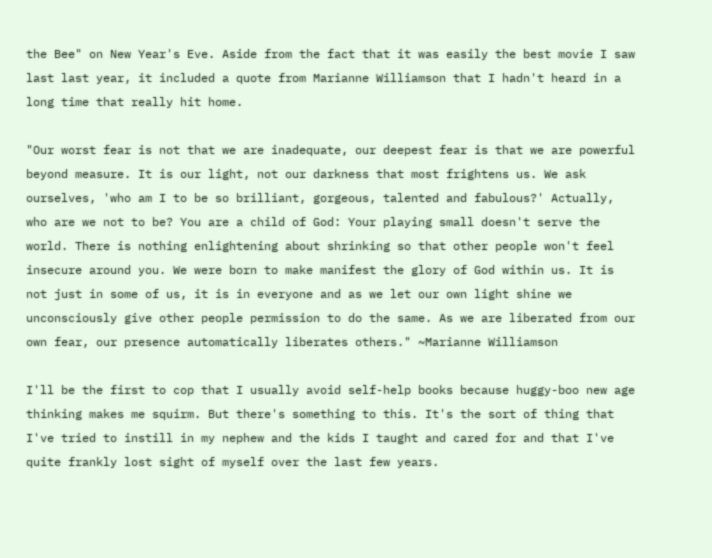the Bee" on New Year's Eve. Aside from the fact that it was easily the best movie I saw last last year, it included a quote from Marianne Williamson that I hadn't heard in a long time that really hit home.

"Our worst fear is not that we are inadequate, our deepest fear is that we are powerful beyond measure. It is our light, not our darkness that most frightens us. We ask ourselves, 'who am I to be so brilliant, gorgeous, talented and fabulous?' Actually, who are we not to be? You are a child of God: Your playing small doesn't serve the world. There is nothing enlightening about shrinking so that other people won't feel insecure around you. We were born to make manifest the glory of God within us. It is not just in some of us, it is in everyone and as we let our own light shine we unconsciously give other people permission to do the same. As we are liberated from our own fear, our presence automatically liberates others." ~Marianne Williamson

I'll be the first to cop that I usually avoid self-help books because huggy-boo new age thinking makes me squirm. But there's something to this. It's the sort of thing that I've tried to instill in my nephew and the kids I taught and cared for and that I've quite frankly lost sight of myself over the last few years.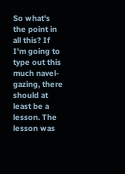So what's the point in all this? If I'm going to type out this much navel-gazing, there should at least be a lesson. The lesson was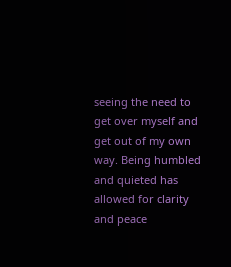seeing the need to get over myself and get out of my own way. Being humbled and quieted has allowed for clarity and peace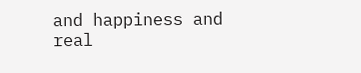and happiness and real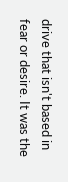drive that isn't based in fear or desire. It was the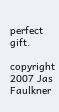perfect gift.

copyright 2007 Jas Faulkner